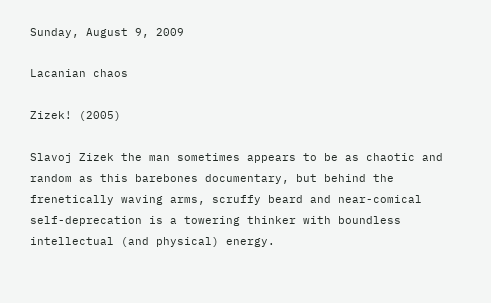Sunday, August 9, 2009

Lacanian chaos

Zizek! (2005)

Slavoj Zizek the man sometimes appears to be as chaotic and random as this barebones documentary, but behind the frenetically waving arms, scruffy beard and near-comical self-deprecation is a towering thinker with boundless intellectual (and physical) energy.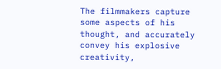The filmmakers capture some aspects of his thought, and accurately convey his explosive creativity,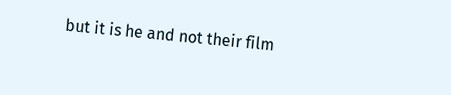but it is he and not their film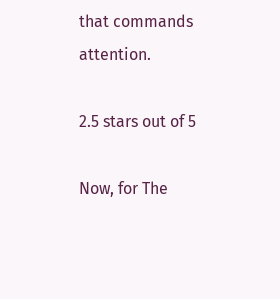that commands attention.

2.5 stars out of 5

Now, for The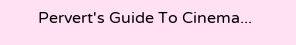Pervert's Guide To Cinema...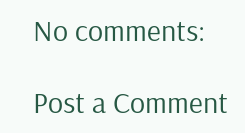No comments:

Post a Comment